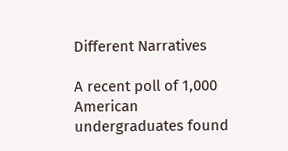Different Narratives

A recent poll of 1,000 American undergraduates found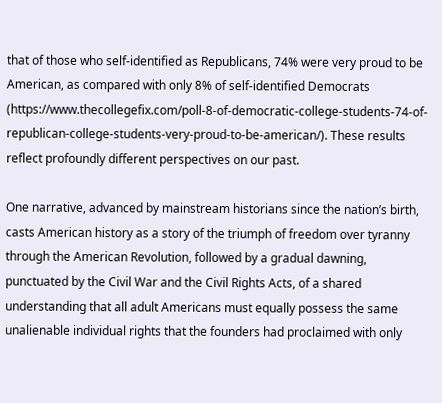that of those who self-identified as Republicans, 74% were very proud to be American, as compared with only 8% of self-identified Democrats (https://www.thecollegefix.com/poll-8-of-democratic-college-students-74-of-republican-college-students-very-proud-to-be-american/). These results reflect profoundly different perspectives on our past.

One narrative, advanced by mainstream historians since the nation’s birth, casts American history as a story of the triumph of freedom over tyranny through the American Revolution, followed by a gradual dawning, punctuated by the Civil War and the Civil Rights Acts, of a shared understanding that all adult Americans must equally possess the same unalienable individual rights that the founders had proclaimed with only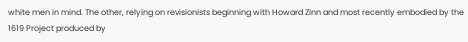white men in mind. The other, relying on revisionists beginning with Howard Zinn and most recently embodied by the 1619 Project produced by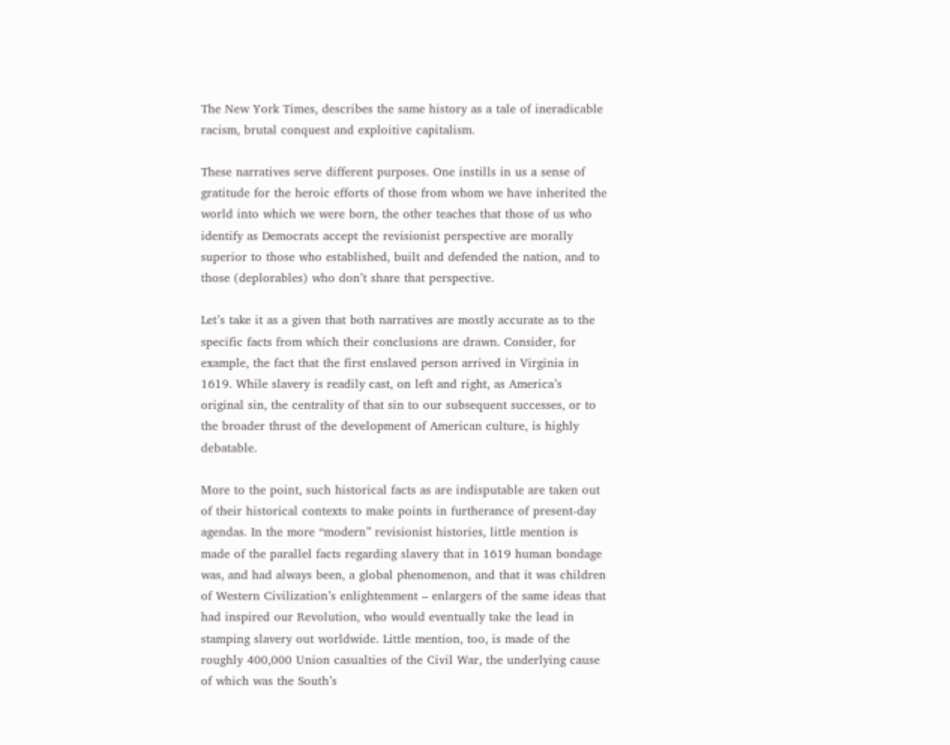The New York Times, describes the same history as a tale of ineradicable racism, brutal conquest and exploitive capitalism.

These narratives serve different purposes. One instills in us a sense of gratitude for the heroic efforts of those from whom we have inherited the world into which we were born, the other teaches that those of us who identify as Democrats accept the revisionist perspective are morally superior to those who established, built and defended the nation, and to those (deplorables) who don’t share that perspective.

Let’s take it as a given that both narratives are mostly accurate as to the specific facts from which their conclusions are drawn. Consider, for example, the fact that the first enslaved person arrived in Virginia in 1619. While slavery is readily cast, on left and right, as America’s original sin, the centrality of that sin to our subsequent successes, or to the broader thrust of the development of American culture, is highly debatable.

More to the point, such historical facts as are indisputable are taken out of their historical contexts to make points in furtherance of present-day agendas. In the more “modern” revisionist histories, little mention is made of the parallel facts regarding slavery that in 1619 human bondage was, and had always been, a global phenomenon, and that it was children of Western Civilization’s enlightenment – enlargers of the same ideas that had inspired our Revolution, who would eventually take the lead in stamping slavery out worldwide. Little mention, too, is made of the roughly 400,000 Union casualties of the Civil War, the underlying cause of which was the South’s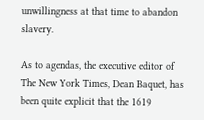unwillingness at that time to abandon slavery.

As to agendas, the executive editor of The New York Times, Dean Baquet, has been quite explicit that the 1619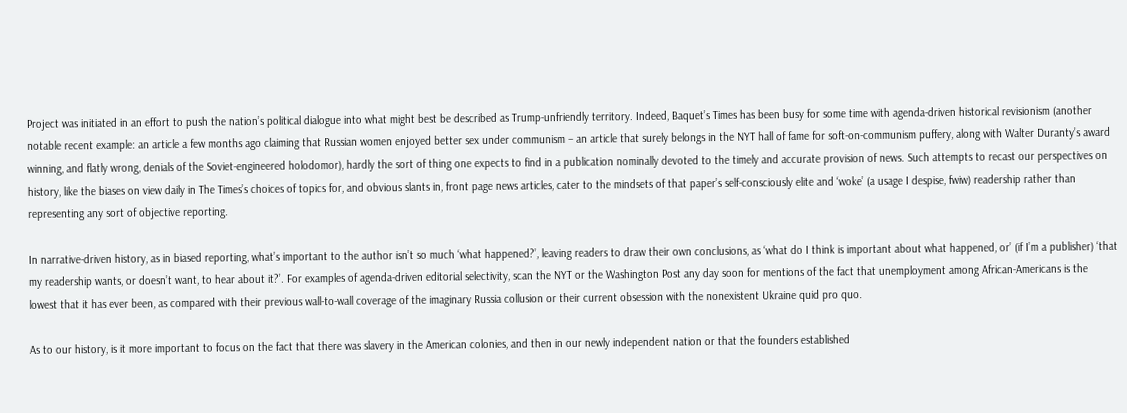Project was initiated in an effort to push the nation’s political dialogue into what might best be described as Trump-unfriendly territory. Indeed, Baquet’s Times has been busy for some time with agenda-driven historical revisionism (another notable recent example: an article a few months ago claiming that Russian women enjoyed better sex under communism – an article that surely belongs in the NYT hall of fame for soft-on-communism puffery, along with Walter Duranty’s award winning, and flatly wrong, denials of the Soviet-engineered holodomor), hardly the sort of thing one expects to find in a publication nominally devoted to the timely and accurate provision of news. Such attempts to recast our perspectives on history, like the biases on view daily in The Times’s choices of topics for, and obvious slants in, front page news articles, cater to the mindsets of that paper’s self-consciously elite and ‘woke’ (a usage I despise, fwiw) readership rather than representing any sort of objective reporting.

In narrative-driven history, as in biased reporting, what’s important to the author isn’t so much ‘what happened?’, leaving readers to draw their own conclusions, as ‘what do I think is important about what happened, or’ (if I’m a publisher) ‘that my readership wants, or doesn’t want, to hear about it?’. For examples of agenda-driven editorial selectivity, scan the NYT or the Washington Post any day soon for mentions of the fact that unemployment among African-Americans is the lowest that it has ever been, as compared with their previous wall-to-wall coverage of the imaginary Russia collusion or their current obsession with the nonexistent Ukraine quid pro quo.

As to our history, is it more important to focus on the fact that there was slavery in the American colonies, and then in our newly independent nation or that the founders established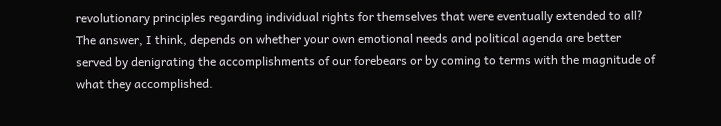revolutionary principles regarding individual rights for themselves that were eventually extended to all? The answer, I think, depends on whether your own emotional needs and political agenda are better served by denigrating the accomplishments of our forebears or by coming to terms with the magnitude of what they accomplished.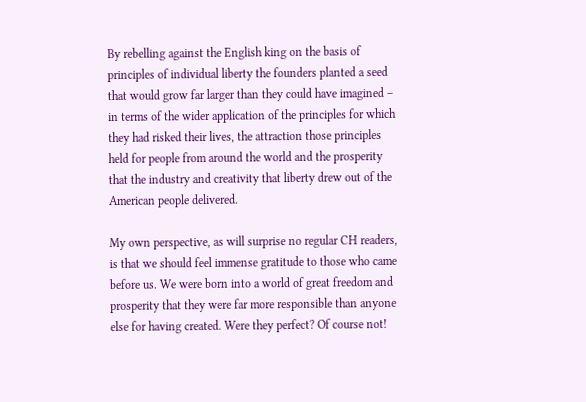By rebelling against the English king on the basis of principles of individual liberty the founders planted a seed that would grow far larger than they could have imagined – in terms of the wider application of the principles for which they had risked their lives, the attraction those principles held for people from around the world and the prosperity that the industry and creativity that liberty drew out of the American people delivered.

My own perspective, as will surprise no regular CH readers, is that we should feel immense gratitude to those who came before us. We were born into a world of great freedom and prosperity that they were far more responsible than anyone else for having created. Were they perfect? Of course not!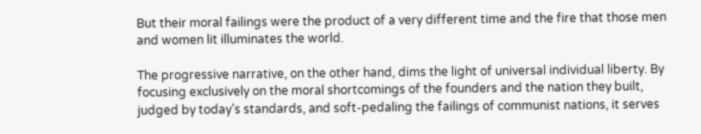But their moral failings were the product of a very different time and the fire that those men and women lit illuminates the world.

The progressive narrative, on the other hand, dims the light of universal individual liberty. By focusing exclusively on the moral shortcomings of the founders and the nation they built, judged by today’s standards, and soft-pedaling the failings of communist nations, it serves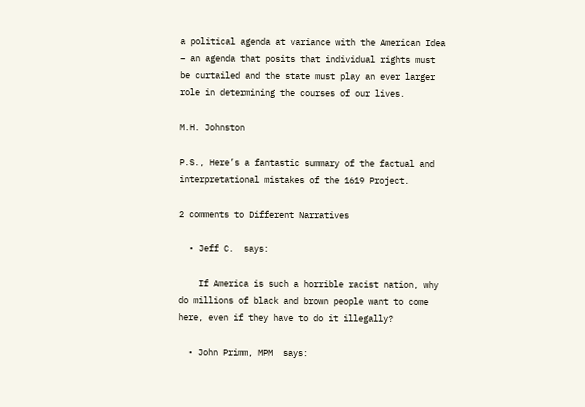a political agenda at variance with the American Idea – an agenda that posits that individual rights must be curtailed and the state must play an ever larger role in determining the courses of our lives.

M.H. Johnston

P.S., Here’s a fantastic summary of the factual and interpretational mistakes of the 1619 Project.

2 comments to Different Narratives

  • Jeff C.  says:

    If America is such a horrible racist nation, why do millions of black and brown people want to come here, even if they have to do it illegally?

  • John Primm, MPM  says: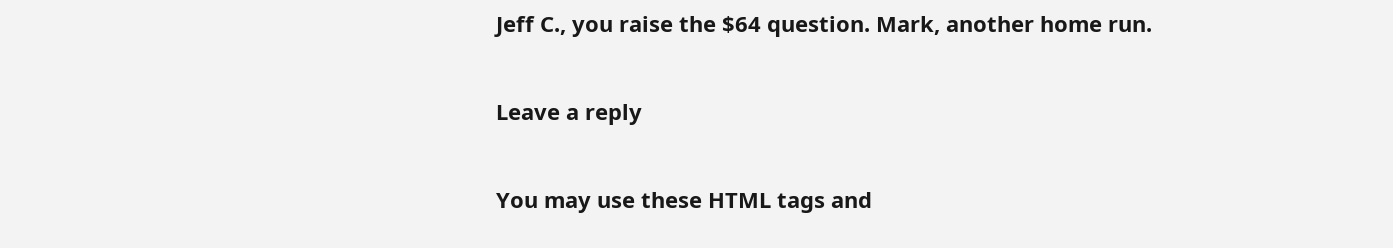Jeff C., you raise the $64 question. Mark, another home run.

Leave a reply

You may use these HTML tags and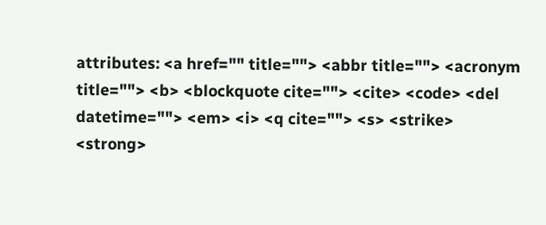attributes: <a href="" title=""> <abbr title=""> <acronym title=""> <b> <blockquote cite=""> <cite> <code> <del datetime=""> <em> <i> <q cite=""> <s> <strike> <strong>